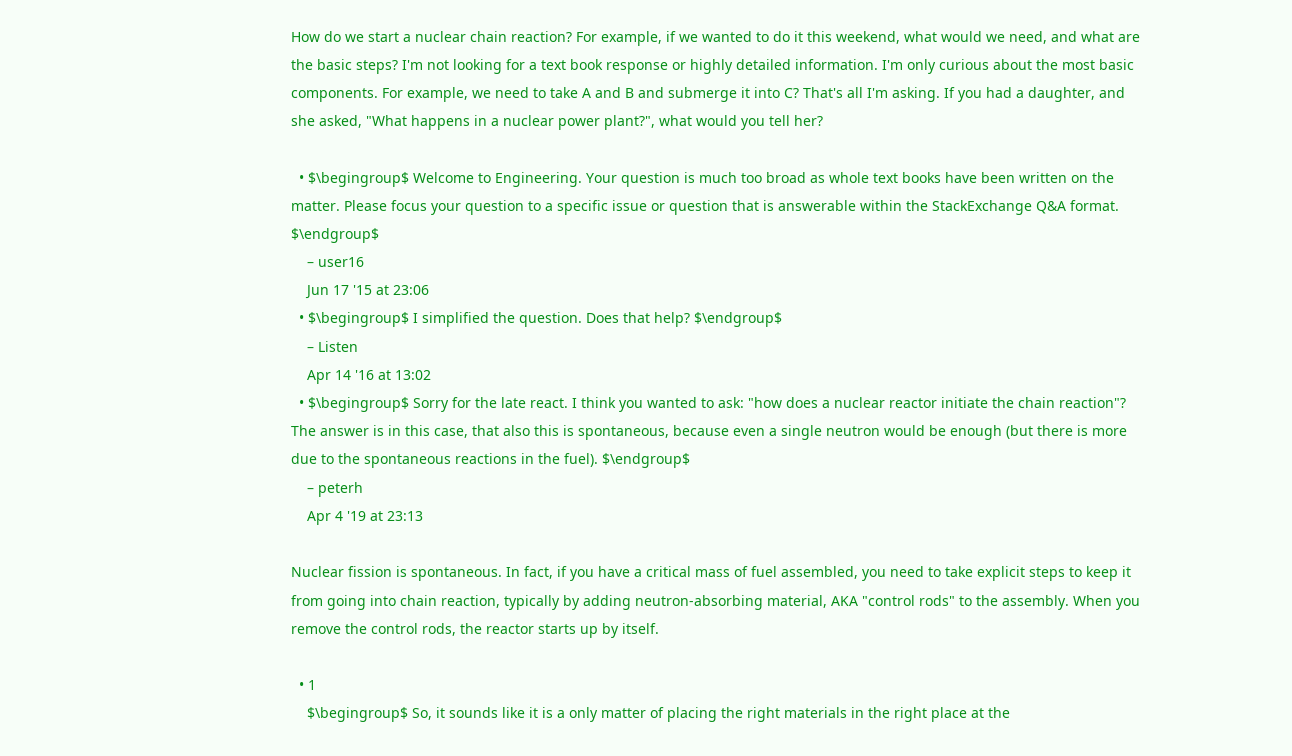How do we start a nuclear chain reaction? For example, if we wanted to do it this weekend, what would we need, and what are the basic steps? I'm not looking for a text book response or highly detailed information. I'm only curious about the most basic components. For example, we need to take A and B and submerge it into C? That's all I'm asking. If you had a daughter, and she asked, "What happens in a nuclear power plant?", what would you tell her?

  • $\begingroup$ Welcome to Engineering. Your question is much too broad as whole text books have been written on the matter. Please focus your question to a specific issue or question that is answerable within the StackExchange Q&A format. $\endgroup$
    – user16
    Jun 17 '15 at 23:06
  • $\begingroup$ I simplified the question. Does that help? $\endgroup$
    – Listen
    Apr 14 '16 at 13:02
  • $\begingroup$ Sorry for the late react. I think you wanted to ask: "how does a nuclear reactor initiate the chain reaction"? The answer is in this case, that also this is spontaneous, because even a single neutron would be enough (but there is more due to the spontaneous reactions in the fuel). $\endgroup$
    – peterh
    Apr 4 '19 at 23:13

Nuclear fission is spontaneous. In fact, if you have a critical mass of fuel assembled, you need to take explicit steps to keep it from going into chain reaction, typically by adding neutron-absorbing material, AKA "control rods" to the assembly. When you remove the control rods, the reactor starts up by itself.

  • 1
    $\begingroup$ So, it sounds like it is a only matter of placing the right materials in the right place at the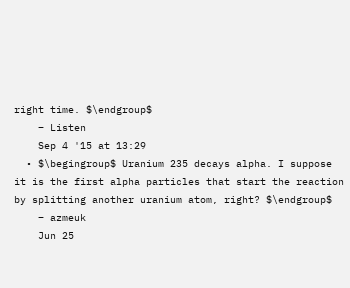right time. $\endgroup$
    – Listen
    Sep 4 '15 at 13:29
  • $\begingroup$ Uranium 235 decays alpha. I suppose it is the first alpha particles that start the reaction by splitting another uranium atom, right? $\endgroup$
    – azmeuk
    Jun 25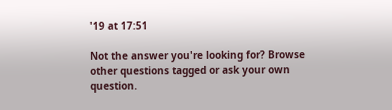'19 at 17:51

Not the answer you're looking for? Browse other questions tagged or ask your own question.